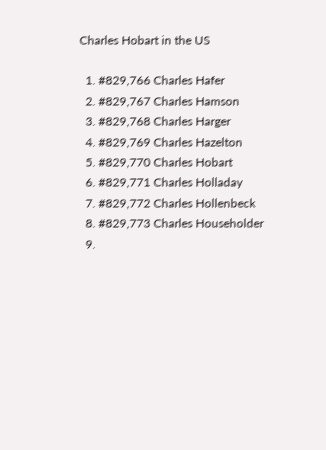Charles Hobart in the US

  1. #829,766 Charles Hafer
  2. #829,767 Charles Hamson
  3. #829,768 Charles Harger
  4. #829,769 Charles Hazelton
  5. #829,770 Charles Hobart
  6. #829,771 Charles Holladay
  7. #829,772 Charles Hollenbeck
  8. #829,773 Charles Householder
  9.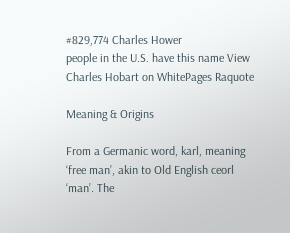#829,774 Charles Hower
people in the U.S. have this name View Charles Hobart on WhitePages Raquote

Meaning & Origins

From a Germanic word, karl, meaning ‘free man’, akin to Old English ceorl ‘man’. The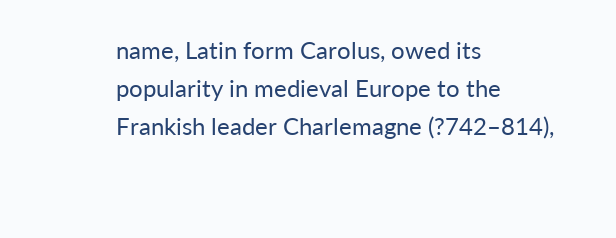name, Latin form Carolus, owed its popularity in medieval Europe to the Frankish leader Charlemagne (?742–814),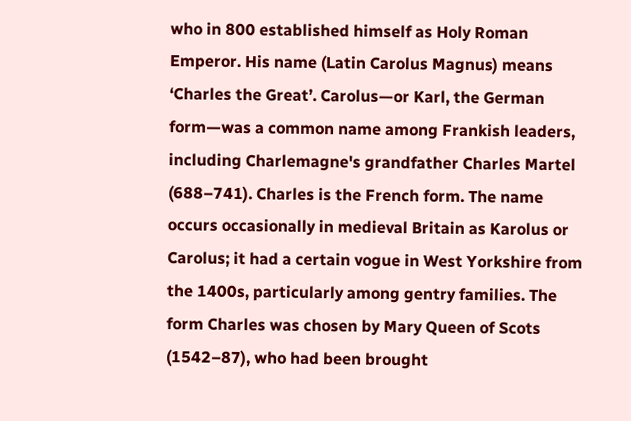who in 800 established himself as Holy Roman Emperor. His name (Latin Carolus Magnus) means ‘Charles the Great’. Carolus—or Karl, the German form—was a common name among Frankish leaders, including Charlemagne's grandfather Charles Martel (688–741). Charles is the French form. The name occurs occasionally in medieval Britain as Karolus or Carolus; it had a certain vogue in West Yorkshire from the 1400s, particularly among gentry families. The form Charles was chosen by Mary Queen of Scots (1542–87), who had been brought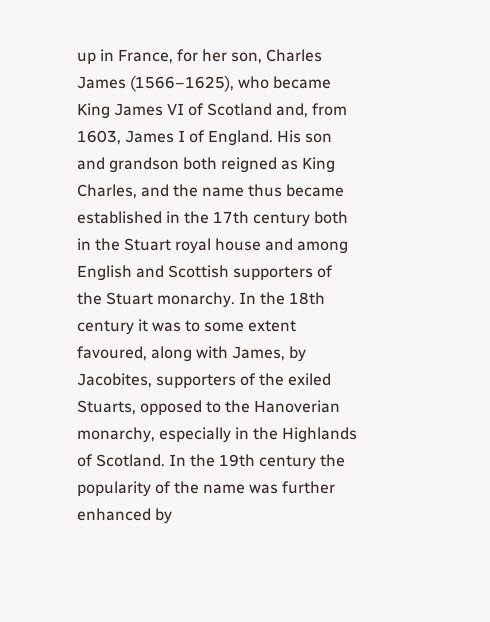up in France, for her son, Charles James (1566–1625), who became King James VI of Scotland and, from 1603, James I of England. His son and grandson both reigned as King Charles, and the name thus became established in the 17th century both in the Stuart royal house and among English and Scottish supporters of the Stuart monarchy. In the 18th century it was to some extent favoured, along with James, by Jacobites, supporters of the exiled Stuarts, opposed to the Hanoverian monarchy, especially in the Highlands of Scotland. In the 19th century the popularity of the name was further enhanced by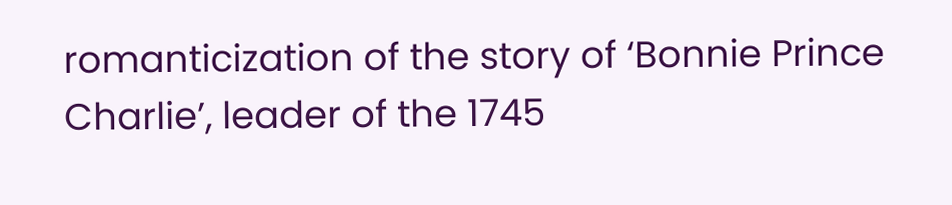romanticization of the story of ‘Bonnie Prince Charlie’, leader of the 1745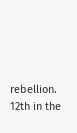rebellion.
12th in the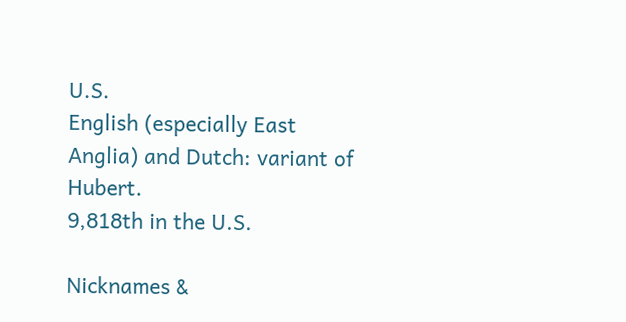U.S.
English (especially East Anglia) and Dutch: variant of Hubert.
9,818th in the U.S.

Nicknames &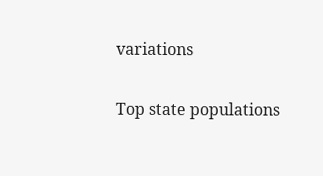variations

Top state populations